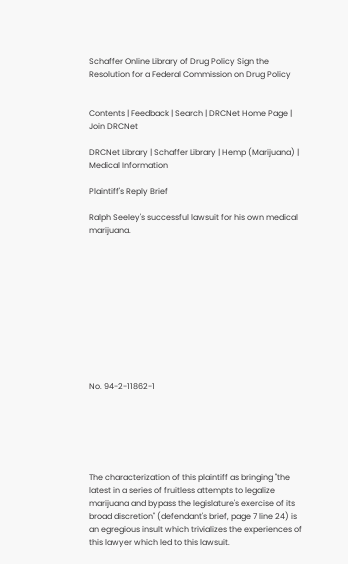Schaffer Online Library of Drug Policy Sign the Resolution for a Federal Commission on Drug Policy


Contents | Feedback | Search | DRCNet Home Page | Join DRCNet

DRCNet Library | Schaffer Library | Hemp (Marijuana) | Medical Information

Plaintiff's Reply Brief

Ralph Seeley's successful lawsuit for his own medical marijuana.











No. 94-2-11862-1






The characterization of this plaintiff as bringing "the latest in a series of fruitless attempts to legalize marijuana and bypass the legislature's exercise of its broad discretion" (defendant's brief, page 7 line 24) is an egregious insult which trivializes the experiences of this lawyer which led to this lawsuit.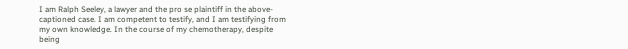I am Ralph Seeley, a lawyer and the pro se plaintiff in the above-captioned case. I am competent to testify, and I am testifying from my own knowledge. In the course of my chemotherapy, despite being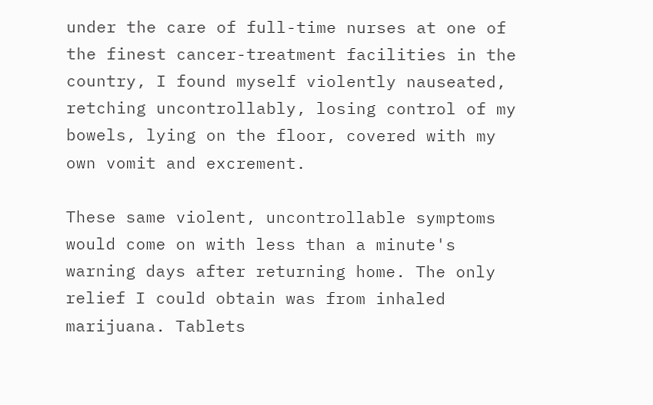under the care of full-time nurses at one of the finest cancer-treatment facilities in the country, I found myself violently nauseated, retching uncontrollably, losing control of my bowels, lying on the floor, covered with my own vomit and excrement.

These same violent, uncontrollable symptoms would come on with less than a minute's warning days after returning home. The only relief I could obtain was from inhaled marijuana. Tablets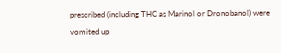prescribed (including THC as Marinol or Dronobanol) were vomited up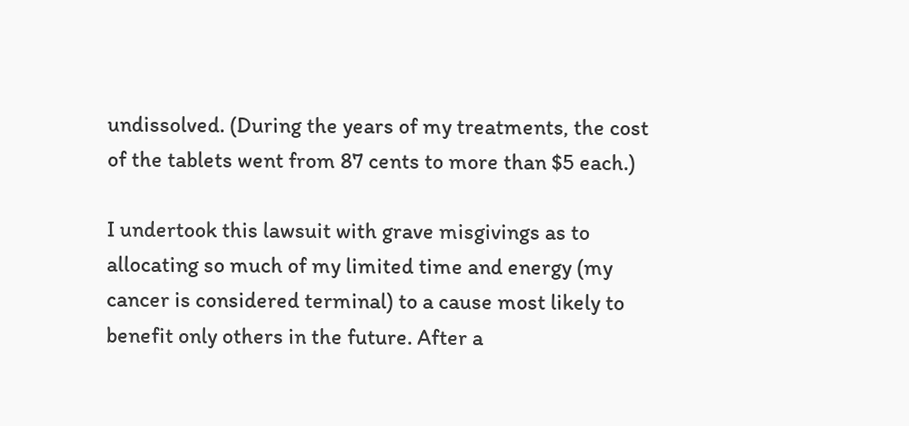undissolved. (During the years of my treatments, the cost of the tablets went from 87 cents to more than $5 each.)

I undertook this lawsuit with grave misgivings as to allocating so much of my limited time and energy (my cancer is considered terminal) to a cause most likely to benefit only others in the future. After a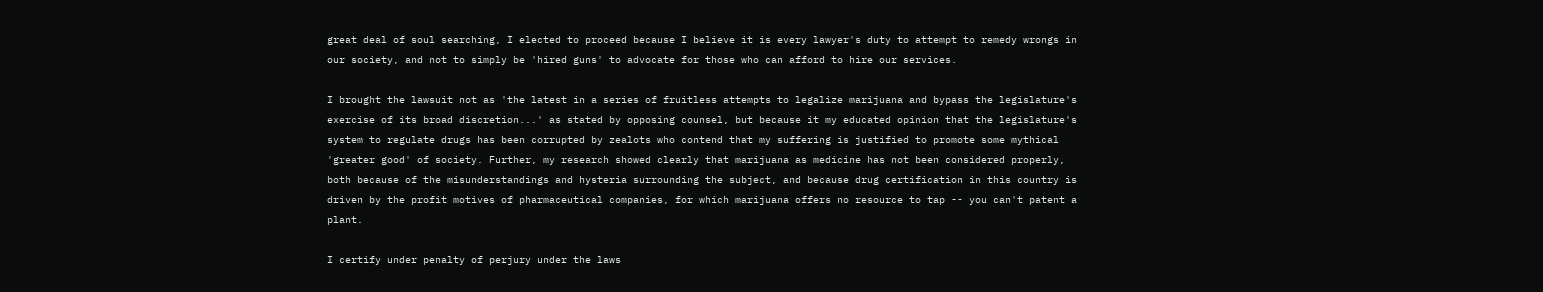great deal of soul searching, I elected to proceed because I believe it is every lawyer's duty to attempt to remedy wrongs in our society, and not to simply be 'hired guns' to advocate for those who can afford to hire our services.

I brought the lawsuit not as 'the latest in a series of fruitless attempts to legalize marijuana and bypass the legislature's exercise of its broad discretion...' as stated by opposing counsel, but because it my educated opinion that the legislature's system to regulate drugs has been corrupted by zealots who contend that my suffering is justified to promote some mythical 'greater good' of society. Further, my research showed clearly that marijuana as medicine has not been considered properly, both because of the misunderstandings and hysteria surrounding the subject, and because drug certification in this country is driven by the profit motives of pharmaceutical companies, for which marijuana offers no resource to tap -- you can't patent a plant.

I certify under penalty of perjury under the laws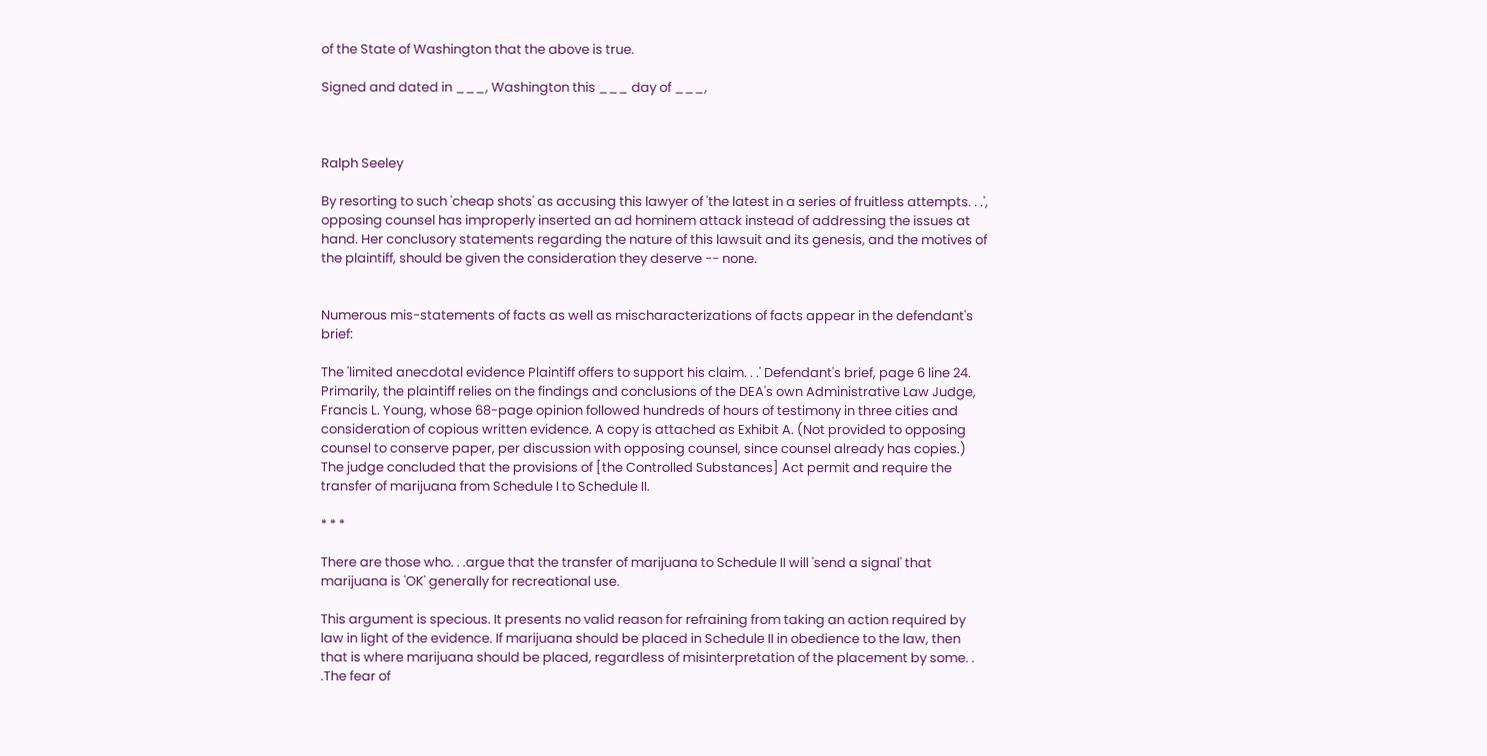of the State of Washington that the above is true.

Signed and dated in ___, Washington this ___ day of ___,



Ralph Seeley

By resorting to such 'cheap shots' as accusing this lawyer of 'the latest in a series of fruitless attempts. . .', opposing counsel has improperly inserted an ad hominem attack instead of addressing the issues at hand. Her conclusory statements regarding the nature of this lawsuit and its genesis, and the motives of the plaintiff, should be given the consideration they deserve -- none.


Numerous mis-statements of facts as well as mischaracterizations of facts appear in the defendant's brief:

The 'limited anecdotal evidence Plaintiff offers to support his claim. . .' Defendant's brief, page 6 line 24. Primarily, the plaintiff relies on the findings and conclusions of the DEA's own Administrative Law Judge, Francis L. Young, whose 68-page opinion followed hundreds of hours of testimony in three cities and consideration of copious written evidence. A copy is attached as Exhibit A. (Not provided to opposing counsel to conserve paper, per discussion with opposing counsel, since counsel already has copies.) The judge concluded that the provisions of [the Controlled Substances] Act permit and require the transfer of marijuana from Schedule I to Schedule II.

* * *

There are those who. . .argue that the transfer of marijuana to Schedule II will 'send a signal' that marijuana is 'OK' generally for recreational use.

This argument is specious. It presents no valid reason for refraining from taking an action required by law in light of the evidence. If marijuana should be placed in Schedule II in obedience to the law, then that is where marijuana should be placed, regardless of misinterpretation of the placement by some. . .The fear of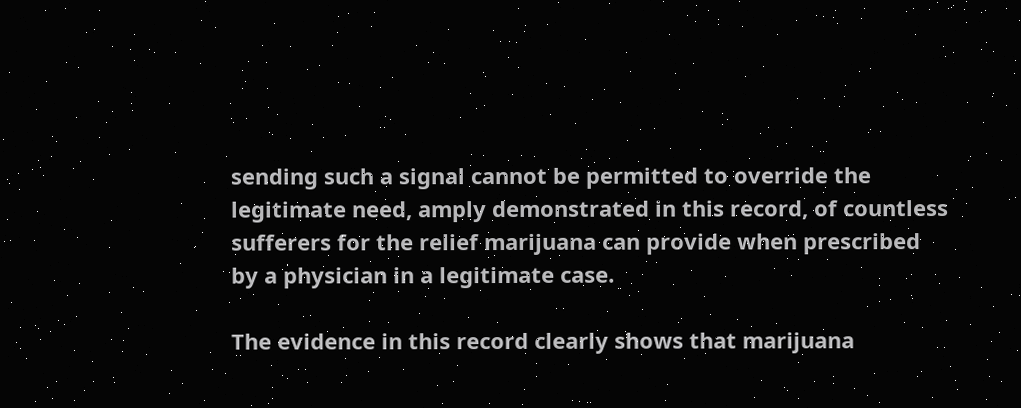sending such a signal cannot be permitted to override the legitimate need, amply demonstrated in this record, of countless sufferers for the relief marijuana can provide when prescribed by a physician in a legitimate case.

The evidence in this record clearly shows that marijuana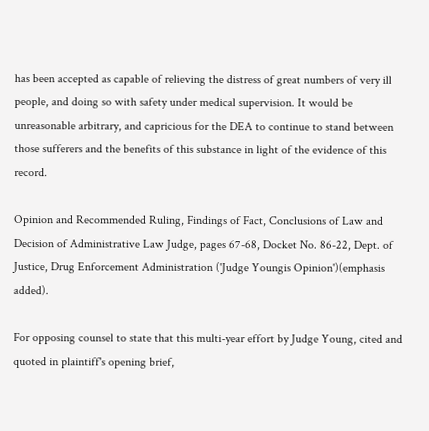has been accepted as capable of relieving the distress of great numbers of very ill people, and doing so with safety under medical supervision. It would be unreasonable arbitrary, and capricious for the DEA to continue to stand between those sufferers and the benefits of this substance in light of the evidence of this record.

Opinion and Recommended Ruling, Findings of Fact, Conclusions of Law and Decision of Administrative Law Judge, pages 67-68, Docket No. 86-22, Dept. of Justice, Drug Enforcement Administration ('Judge Youngis Opinion')(emphasis added).

For opposing counsel to state that this multi-year effort by Judge Young, cited and quoted in plaintiff's opening brief,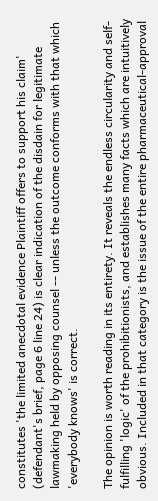constitutes 'the limited anecdotal evidence Plaintiff offers to support his claim' (defendant's brief, page 6 line 24) is clear indication of the disdain for legitimate lawmaking held by opposing counsel -- unless the outcome conforms with that which 'everybody knows' is correct.

The opinion is worth reading in its entirety. It reveals the endless circularity and self-fulfilling 'logic' of the prohibitionists, and establishes many facts which are intuitively obvious. Included in that category is the issue of the entire pharmaceutical-approval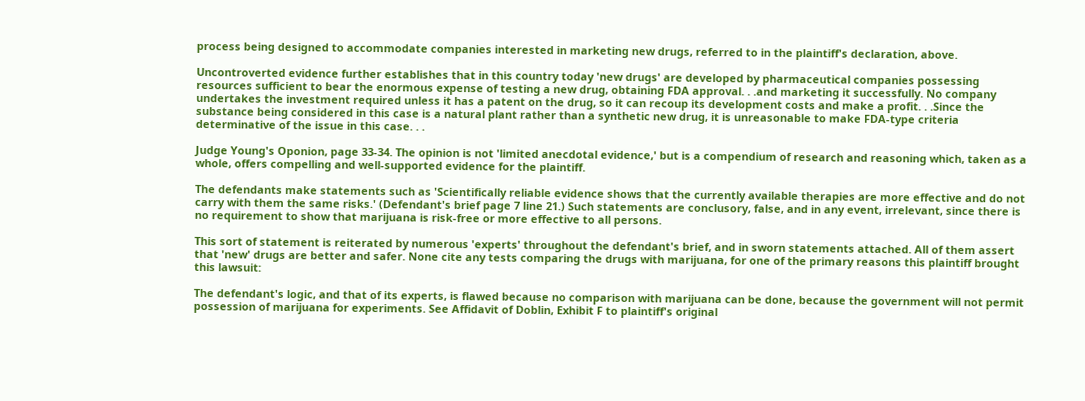process being designed to accommodate companies interested in marketing new drugs, referred to in the plaintiff's declaration, above.

Uncontroverted evidence further establishes that in this country today 'new drugs' are developed by pharmaceutical companies possessing resources sufficient to bear the enormous expense of testing a new drug, obtaining FDA approval. . .and marketing it successfully. No company undertakes the investment required unless it has a patent on the drug, so it can recoup its development costs and make a profit. . .Since the substance being considered in this case is a natural plant rather than a synthetic new drug, it is unreasonable to make FDA-type criteria determinative of the issue in this case. . .

Judge Young's Oponion, page 33-34. The opinion is not 'limited anecdotal evidence,' but is a compendium of research and reasoning which, taken as a whole, offers compelling and well-supported evidence for the plaintiff.

The defendants make statements such as 'Scientifically reliable evidence shows that the currently available therapies are more effective and do not carry with them the same risks.' (Defendant's brief page 7 line 21.) Such statements are conclusory, false, and in any event, irrelevant, since there is no requirement to show that marijuana is risk-free or more effective to all persons.

This sort of statement is reiterated by numerous 'experts' throughout the defendant's brief, and in sworn statements attached. All of them assert that 'new' drugs are better and safer. None cite any tests comparing the drugs with marijuana, for one of the primary reasons this plaintiff brought this lawsuit:

The defendant's logic, and that of its experts, is flawed because no comparison with marijuana can be done, because the government will not permit possession of marijuana for experiments. See Affidavit of Doblin, Exhibit F to plaintiff's original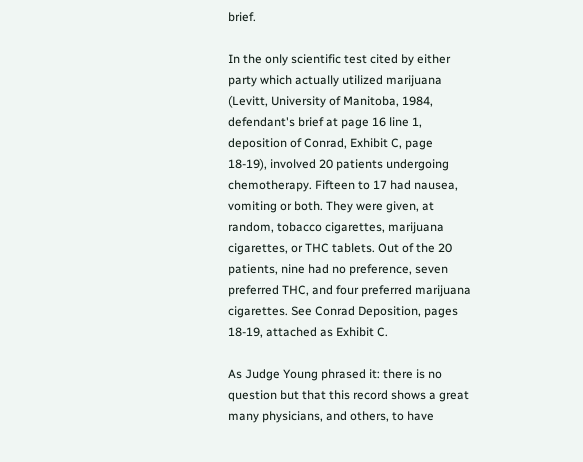brief.

In the only scientific test cited by either party which actually utilized marijuana (Levitt, University of Manitoba, 1984, defendant's brief at page 16 line 1, deposition of Conrad, Exhibit C, page 18-19), involved 20 patients undergoing chemotherapy. Fifteen to 17 had nausea, vomiting or both. They were given, at random, tobacco cigarettes, marijuana cigarettes, or THC tablets. Out of the 20 patients, nine had no preference, seven preferred THC, and four preferred marijuana cigarettes. See Conrad Deposition, pages 18-19, attached as Exhibit C.

As Judge Young phrased it: there is no question but that this record shows a great many physicians, and others, to have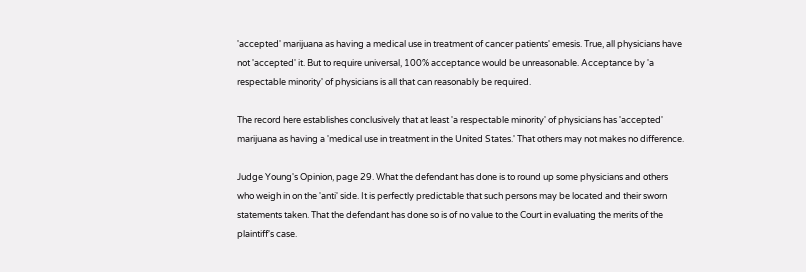'accepted' marijuana as having a medical use in treatment of cancer patients' emesis. True, all physicians have not 'accepted' it. But to require universal, 100% acceptance would be unreasonable. Acceptance by 'a respectable minority' of physicians is all that can reasonably be required.

The record here establishes conclusively that at least 'a respectable minority' of physicians has 'accepted' marijuana as having a 'medical use in treatment in the United States.' That others may not makes no difference.

Judge Young's Opinion, page 29. What the defendant has done is to round up some physicians and others who weigh in on the 'anti' side. It is perfectly predictable that such persons may be located and their sworn statements taken. That the defendant has done so is of no value to the Court in evaluating the merits of the plaintiff's case.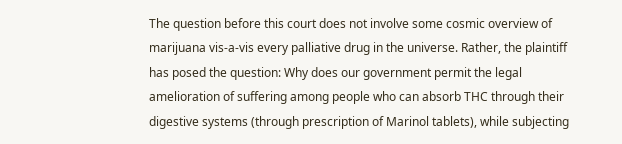The question before this court does not involve some cosmic overview of marijuana vis-a-vis every palliative drug in the universe. Rather, the plaintiff has posed the question: Why does our government permit the legal amelioration of suffering among people who can absorb THC through their digestive systems (through prescription of Marinol tablets), while subjecting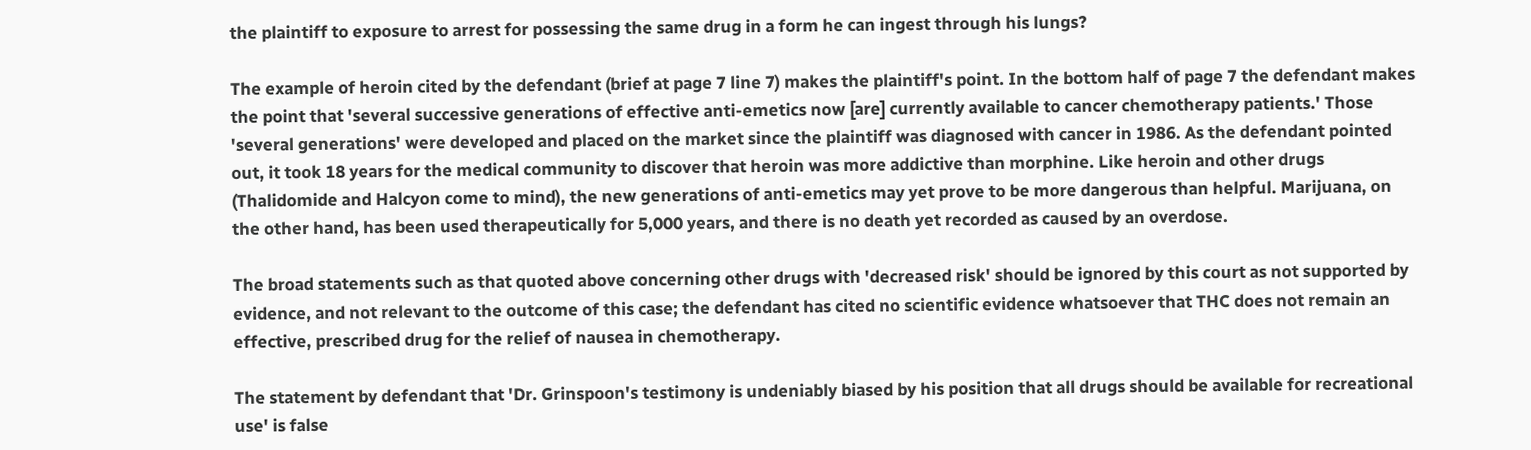the plaintiff to exposure to arrest for possessing the same drug in a form he can ingest through his lungs?

The example of heroin cited by the defendant (brief at page 7 line 7) makes the plaintiff's point. In the bottom half of page 7 the defendant makes the point that 'several successive generations of effective anti-emetics now [are] currently available to cancer chemotherapy patients.' Those 'several generations' were developed and placed on the market since the plaintiff was diagnosed with cancer in 1986. As the defendant pointed out, it took 18 years for the medical community to discover that heroin was more addictive than morphine. Like heroin and other drugs (Thalidomide and Halcyon come to mind), the new generations of anti-emetics may yet prove to be more dangerous than helpful. Marijuana, on the other hand, has been used therapeutically for 5,000 years, and there is no death yet recorded as caused by an overdose.

The broad statements such as that quoted above concerning other drugs with 'decreased risk' should be ignored by this court as not supported by evidence, and not relevant to the outcome of this case; the defendant has cited no scientific evidence whatsoever that THC does not remain an effective, prescribed drug for the relief of nausea in chemotherapy.

The statement by defendant that 'Dr. Grinspoon's testimony is undeniably biased by his position that all drugs should be available for recreational use' is false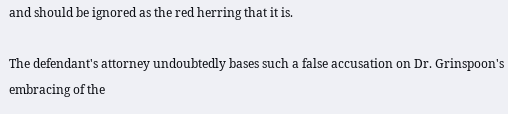and should be ignored as the red herring that it is.

The defendant's attorney undoubtedly bases such a false accusation on Dr. Grinspoon's embracing of the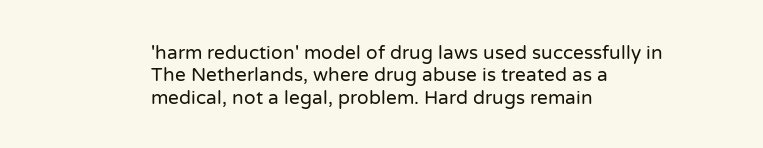'harm reduction' model of drug laws used successfully in The Netherlands, where drug abuse is treated as a medical, not a legal, problem. Hard drugs remain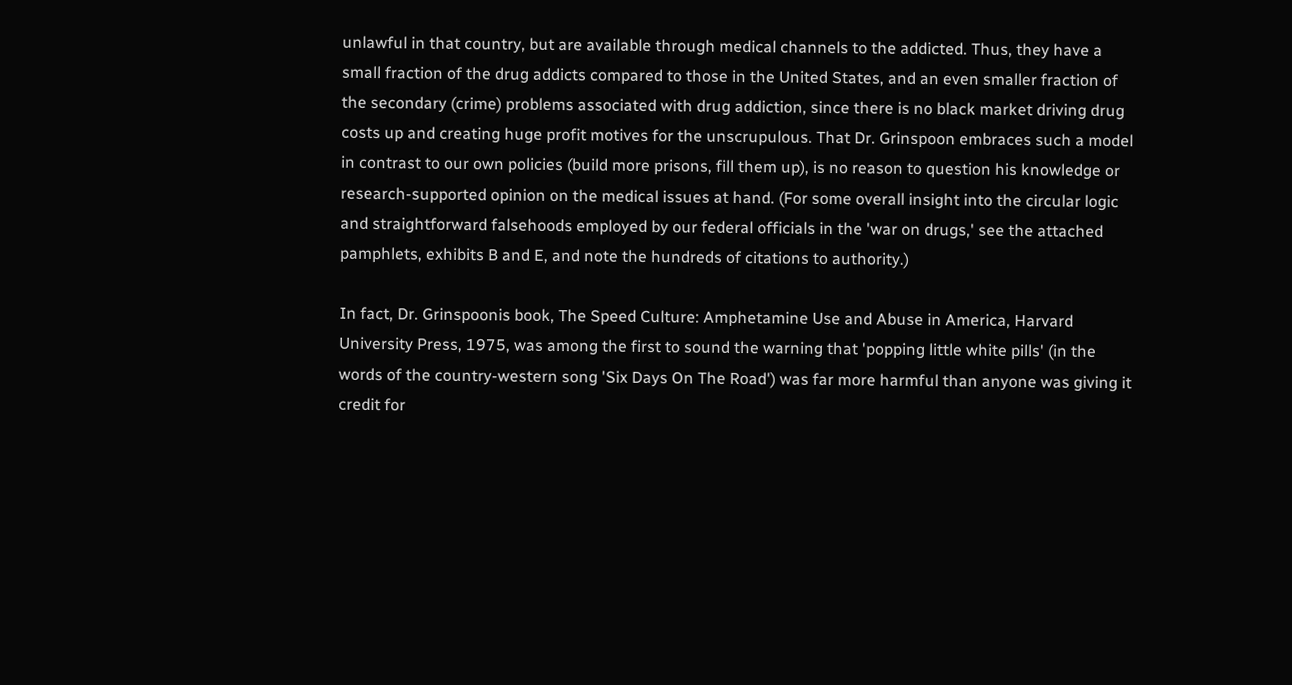unlawful in that country, but are available through medical channels to the addicted. Thus, they have a small fraction of the drug addicts compared to those in the United States, and an even smaller fraction of the secondary (crime) problems associated with drug addiction, since there is no black market driving drug costs up and creating huge profit motives for the unscrupulous. That Dr. Grinspoon embraces such a model in contrast to our own policies (build more prisons, fill them up), is no reason to question his knowledge or research-supported opinion on the medical issues at hand. (For some overall insight into the circular logic and straightforward falsehoods employed by our federal officials in the 'war on drugs,' see the attached pamphlets, exhibits B and E, and note the hundreds of citations to authority.)

In fact, Dr. Grinspoonis book, The Speed Culture: Amphetamine Use and Abuse in America, Harvard University Press, 1975, was among the first to sound the warning that 'popping little white pills' (in the words of the country-western song 'Six Days On The Road') was far more harmful than anyone was giving it credit for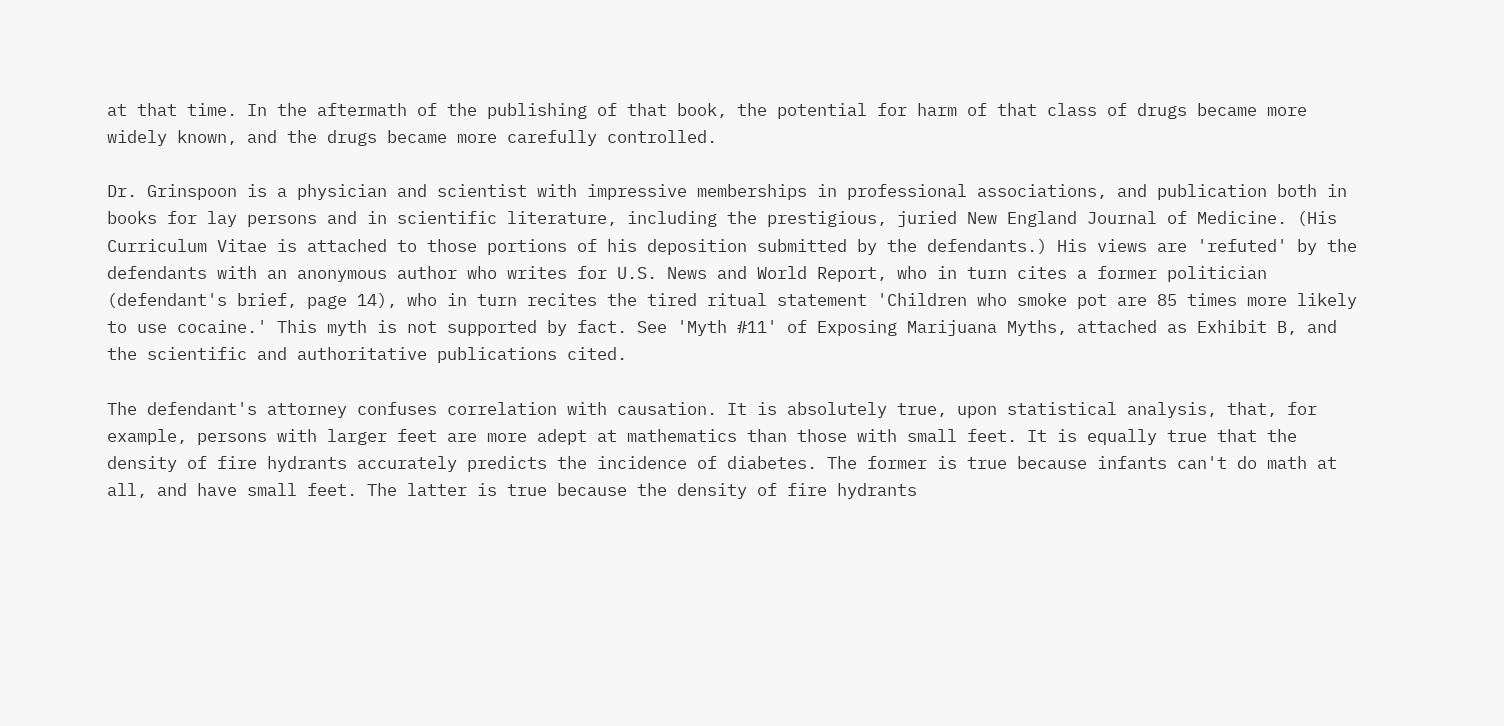at that time. In the aftermath of the publishing of that book, the potential for harm of that class of drugs became more widely known, and the drugs became more carefully controlled.

Dr. Grinspoon is a physician and scientist with impressive memberships in professional associations, and publication both in books for lay persons and in scientific literature, including the prestigious, juried New England Journal of Medicine. (His Curriculum Vitae is attached to those portions of his deposition submitted by the defendants.) His views are 'refuted' by the defendants with an anonymous author who writes for U.S. News and World Report, who in turn cites a former politician (defendant's brief, page 14), who in turn recites the tired ritual statement 'Children who smoke pot are 85 times more likely to use cocaine.' This myth is not supported by fact. See 'Myth #11' of Exposing Marijuana Myths, attached as Exhibit B, and the scientific and authoritative publications cited.

The defendant's attorney confuses correlation with causation. It is absolutely true, upon statistical analysis, that, for example, persons with larger feet are more adept at mathematics than those with small feet. It is equally true that the density of fire hydrants accurately predicts the incidence of diabetes. The former is true because infants can't do math at all, and have small feet. The latter is true because the density of fire hydrants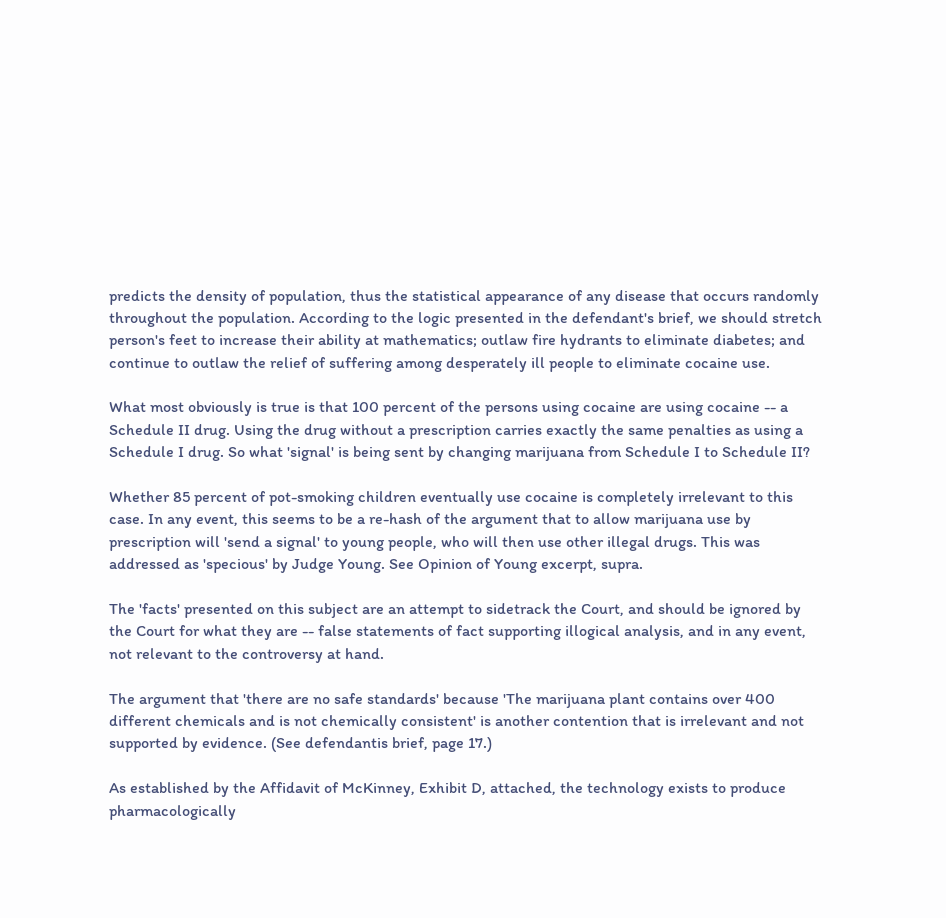predicts the density of population, thus the statistical appearance of any disease that occurs randomly throughout the population. According to the logic presented in the defendant's brief, we should stretch person's feet to increase their ability at mathematics; outlaw fire hydrants to eliminate diabetes; and continue to outlaw the relief of suffering among desperately ill people to eliminate cocaine use.

What most obviously is true is that 100 percent of the persons using cocaine are using cocaine -- a Schedule II drug. Using the drug without a prescription carries exactly the same penalties as using a Schedule I drug. So what 'signal' is being sent by changing marijuana from Schedule I to Schedule II?

Whether 85 percent of pot-smoking children eventually use cocaine is completely irrelevant to this case. In any event, this seems to be a re-hash of the argument that to allow marijuana use by prescription will 'send a signal' to young people, who will then use other illegal drugs. This was addressed as 'specious' by Judge Young. See Opinion of Young excerpt, supra.

The 'facts' presented on this subject are an attempt to sidetrack the Court, and should be ignored by the Court for what they are -- false statements of fact supporting illogical analysis, and in any event, not relevant to the controversy at hand.

The argument that 'there are no safe standards' because 'The marijuana plant contains over 400 different chemicals and is not chemically consistent' is another contention that is irrelevant and not supported by evidence. (See defendantis brief, page 17.)

As established by the Affidavit of McKinney, Exhibit D, attached, the technology exists to produce pharmacologically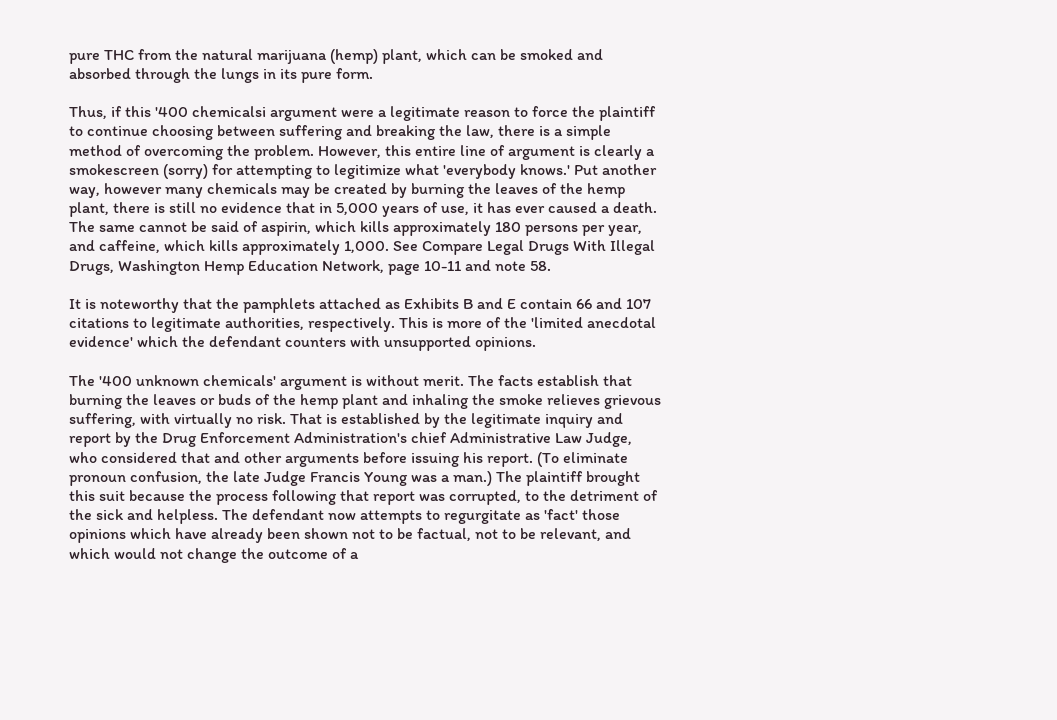pure THC from the natural marijuana (hemp) plant, which can be smoked and absorbed through the lungs in its pure form.

Thus, if this '400 chemicalsi argument were a legitimate reason to force the plaintiff to continue choosing between suffering and breaking the law, there is a simple method of overcoming the problem. However, this entire line of argument is clearly a smokescreen (sorry) for attempting to legitimize what 'everybody knows.' Put another way, however many chemicals may be created by burning the leaves of the hemp plant, there is still no evidence that in 5,000 years of use, it has ever caused a death. The same cannot be said of aspirin, which kills approximately 180 persons per year, and caffeine, which kills approximately 1,000. See Compare Legal Drugs With Illegal Drugs, Washington Hemp Education Network, page 10-11 and note 58.

It is noteworthy that the pamphlets attached as Exhibits B and E contain 66 and 107 citations to legitimate authorities, respectively. This is more of the 'limited anecdotal evidence' which the defendant counters with unsupported opinions.

The '400 unknown chemicals' argument is without merit. The facts establish that burning the leaves or buds of the hemp plant and inhaling the smoke relieves grievous suffering, with virtually no risk. That is established by the legitimate inquiry and report by the Drug Enforcement Administration's chief Administrative Law Judge, who considered that and other arguments before issuing his report. (To eliminate pronoun confusion, the late Judge Francis Young was a man.) The plaintiff brought this suit because the process following that report was corrupted, to the detriment of the sick and helpless. The defendant now attempts to regurgitate as 'fact' those opinions which have already been shown not to be factual, not to be relevant, and which would not change the outcome of a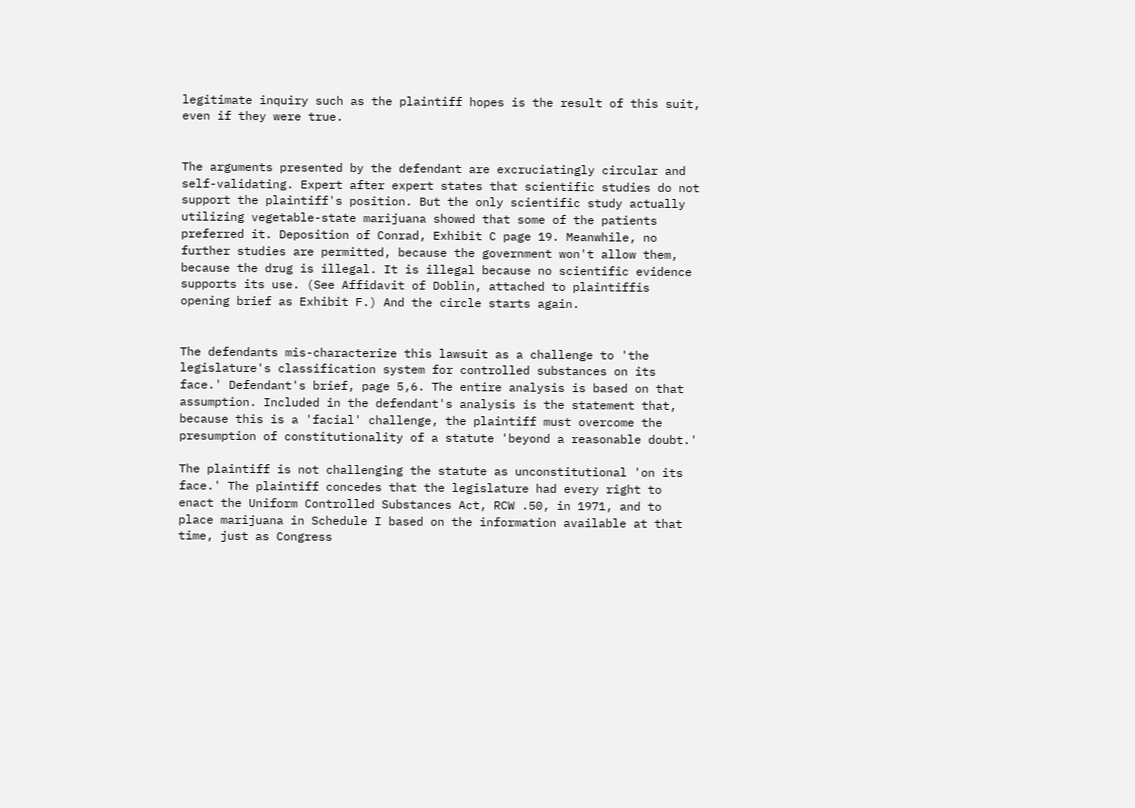legitimate inquiry such as the plaintiff hopes is the result of this suit, even if they were true.


The arguments presented by the defendant are excruciatingly circular and self-validating. Expert after expert states that scientific studies do not support the plaintiff's position. But the only scientific study actually utilizing vegetable-state marijuana showed that some of the patients preferred it. Deposition of Conrad, Exhibit C page 19. Meanwhile, no further studies are permitted, because the government won't allow them, because the drug is illegal. It is illegal because no scientific evidence supports its use. (See Affidavit of Doblin, attached to plaintiffis opening brief as Exhibit F.) And the circle starts again.


The defendants mis-characterize this lawsuit as a challenge to 'the legislature's classification system for controlled substances on its face.' Defendant's brief, page 5,6. The entire analysis is based on that assumption. Included in the defendant's analysis is the statement that, because this is a 'facial' challenge, the plaintiff must overcome the presumption of constitutionality of a statute 'beyond a reasonable doubt.'

The plaintiff is not challenging the statute as unconstitutional 'on its face.' The plaintiff concedes that the legislature had every right to enact the Uniform Controlled Substances Act, RCW .50, in 1971, and to place marijuana in Schedule I based on the information available at that time, just as Congress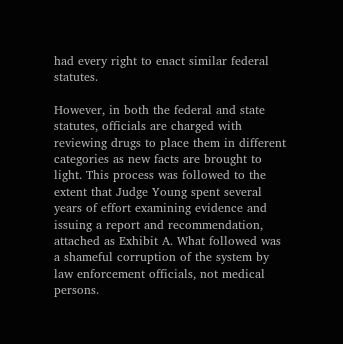had every right to enact similar federal statutes.

However, in both the federal and state statutes, officials are charged with reviewing drugs to place them in different categories as new facts are brought to light. This process was followed to the extent that Judge Young spent several years of effort examining evidence and issuing a report and recommendation, attached as Exhibit A. What followed was a shameful corruption of the system by law enforcement officials, not medical persons.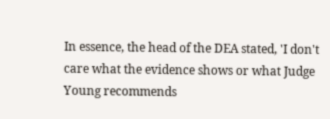In essence, the head of the DEA stated, 'I don't care what the evidence shows or what Judge Young recommends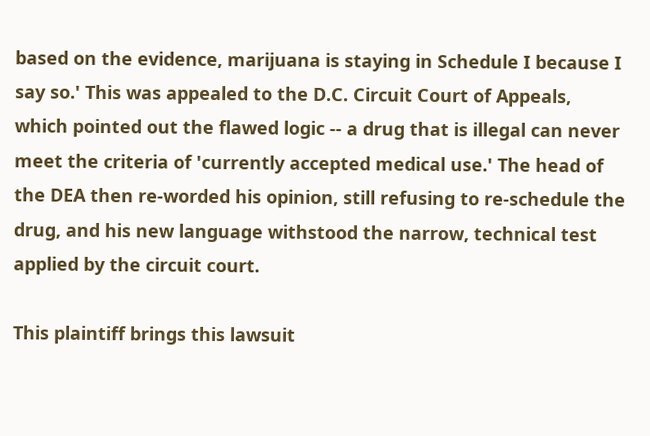based on the evidence, marijuana is staying in Schedule I because I say so.' This was appealed to the D.C. Circuit Court of Appeals, which pointed out the flawed logic -- a drug that is illegal can never meet the criteria of 'currently accepted medical use.' The head of the DEA then re-worded his opinion, still refusing to re-schedule the drug, and his new language withstood the narrow, technical test applied by the circuit court.

This plaintiff brings this lawsuit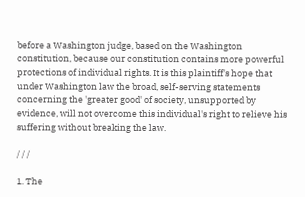before a Washington judge, based on the Washington constitution, because our constitution contains more powerful protections of individual rights. It is this plaintiff's hope that under Washington law the broad, self-serving statements concerning the 'greater good' of society, unsupported by evidence, will not overcome this individual's right to relieve his suffering without breaking the law.

/ / /

1. The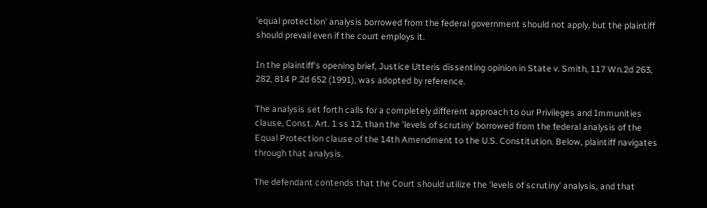'equal protection' analysis borrowed from the federal government should not apply, but the plaintiff should prevail even if the court employs it.

In the plaintiff's opening brief, Justice Utteris dissenting opinion in State v. Smith, 117 Wn.2d 263, 282, 814 P.2d 652 (1991), was adopted by reference.

The analysis set forth calls for a completely different approach to our Privileges and Immunities clause, Const. Art. 1 ss 12, than the 'levels of scrutiny' borrowed from the federal analysis of the Equal Protection clause of the 14th Amendment to the U.S. Constitution. Below, plaintiff navigates through that analysis.

The defendant contends that the Court should utilize the 'levels of scrutiny' analysis, and that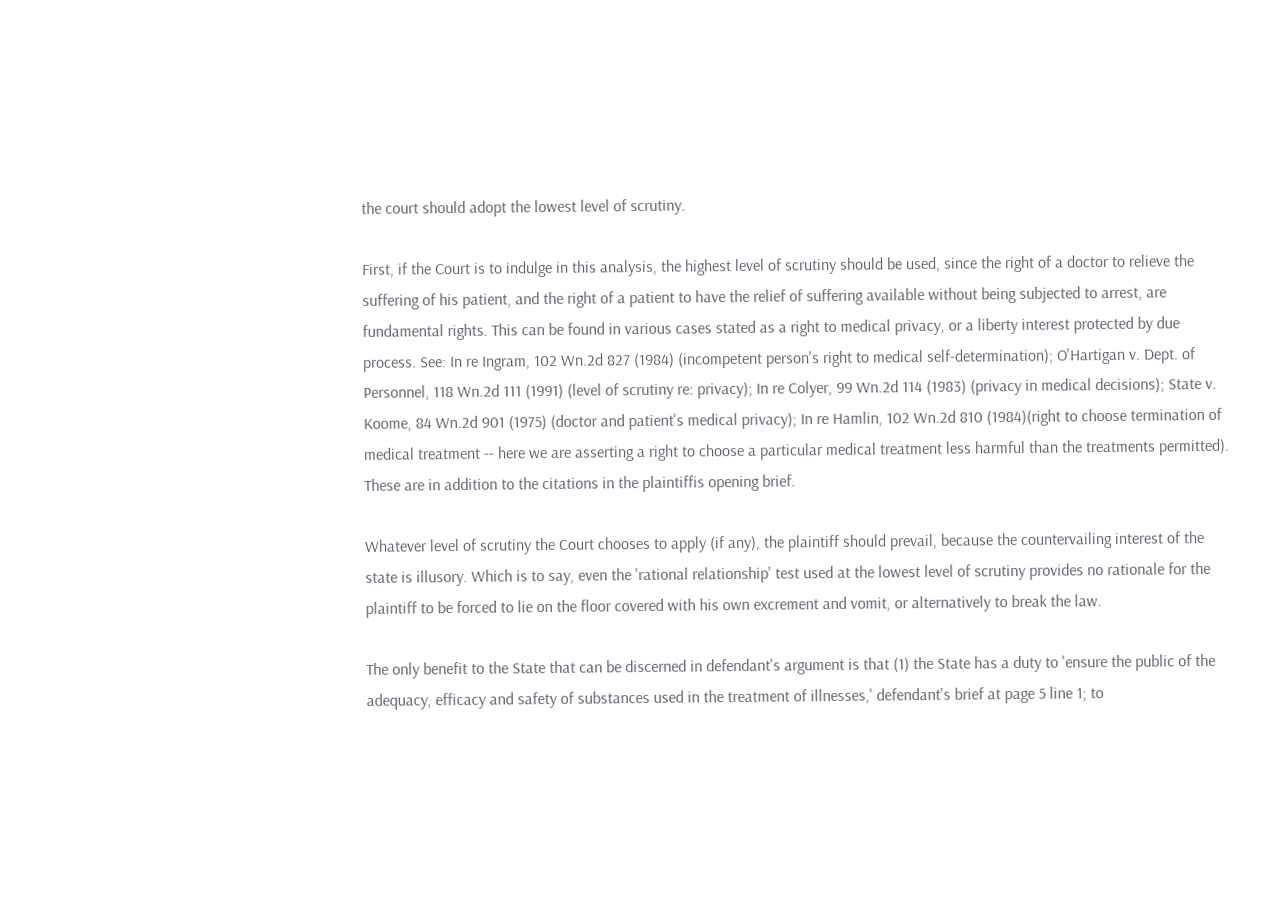the court should adopt the lowest level of scrutiny.

First, if the Court is to indulge in this analysis, the highest level of scrutiny should be used, since the right of a doctor to relieve the suffering of his patient, and the right of a patient to have the relief of suffering available without being subjected to arrest, are fundamental rights. This can be found in various cases stated as a right to medical privacy, or a liberty interest protected by due process. See: In re Ingram, 102 Wn.2d 827 (1984) (incompetent person's right to medical self-determination); O'Hartigan v. Dept. of Personnel, 118 Wn.2d 111 (1991) (level of scrutiny re: privacy); In re Colyer, 99 Wn.2d 114 (1983) (privacy in medical decisions); State v. Koome, 84 Wn.2d 901 (1975) (doctor and patient's medical privacy); In re Hamlin, 102 Wn.2d 810 (1984)(right to choose termination of medical treatment -- here we are asserting a right to choose a particular medical treatment less harmful than the treatments permitted). These are in addition to the citations in the plaintiffis opening brief.

Whatever level of scrutiny the Court chooses to apply (if any), the plaintiff should prevail, because the countervailing interest of the state is illusory. Which is to say, even the 'rational relationship' test used at the lowest level of scrutiny provides no rationale for the plaintiff to be forced to lie on the floor covered with his own excrement and vomit, or alternatively to break the law.

The only benefit to the State that can be discerned in defendant's argument is that (1) the State has a duty to 'ensure the public of the adequacy, efficacy and safety of substances used in the treatment of illnesses,' defendant's brief at page 5 line 1; to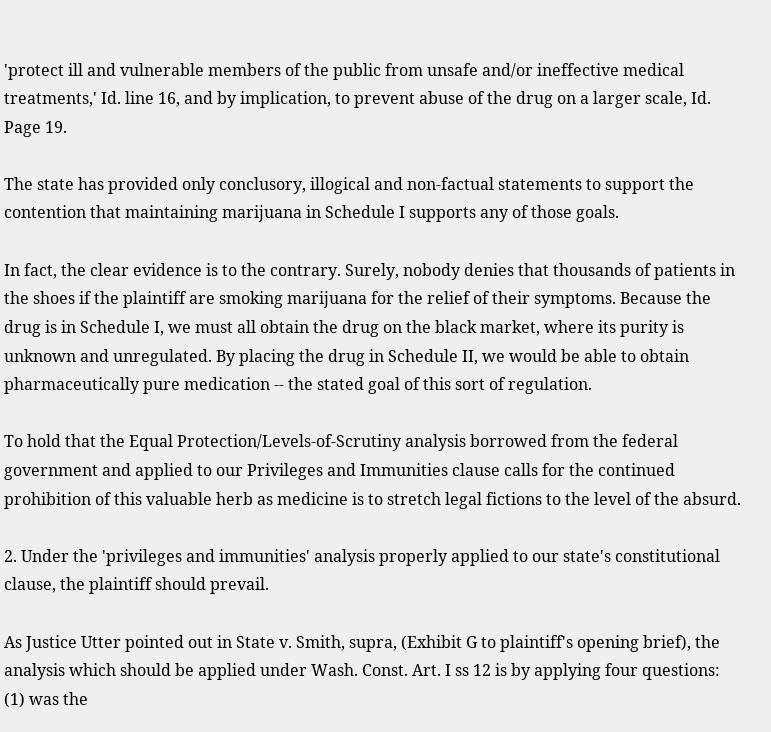'protect ill and vulnerable members of the public from unsafe and/or ineffective medical treatments,' Id. line 16, and by implication, to prevent abuse of the drug on a larger scale, Id. Page 19.

The state has provided only conclusory, illogical and non-factual statements to support the contention that maintaining marijuana in Schedule I supports any of those goals.

In fact, the clear evidence is to the contrary. Surely, nobody denies that thousands of patients in the shoes if the plaintiff are smoking marijuana for the relief of their symptoms. Because the drug is in Schedule I, we must all obtain the drug on the black market, where its purity is unknown and unregulated. By placing the drug in Schedule II, we would be able to obtain pharmaceutically pure medication -- the stated goal of this sort of regulation.

To hold that the Equal Protection/Levels-of-Scrutiny analysis borrowed from the federal government and applied to our Privileges and Immunities clause calls for the continued prohibition of this valuable herb as medicine is to stretch legal fictions to the level of the absurd.

2. Under the 'privileges and immunities' analysis properly applied to our state's constitutional clause, the plaintiff should prevail.

As Justice Utter pointed out in State v. Smith, supra, (Exhibit G to plaintiff's opening brief), the analysis which should be applied under Wash. Const. Art. I ss 12 is by applying four questions: (1) was the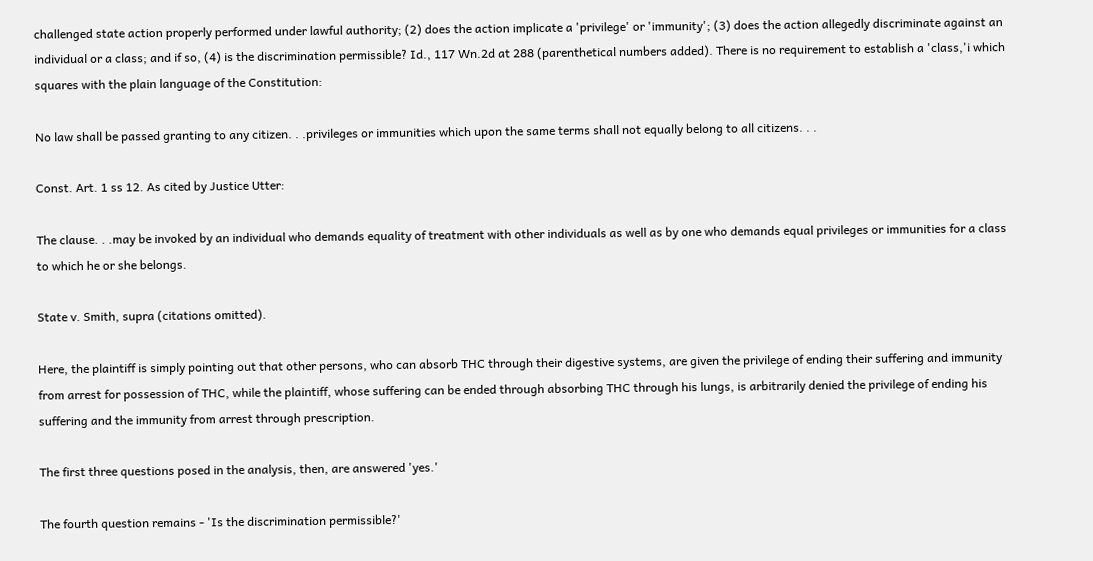challenged state action properly performed under lawful authority; (2) does the action implicate a 'privilege' or 'immunity'; (3) does the action allegedly discriminate against an individual or a class; and if so, (4) is the discrimination permissible? Id., 117 Wn.2d at 288 (parenthetical numbers added). There is no requirement to establish a 'class,'i which squares with the plain language of the Constitution:

No law shall be passed granting to any citizen. . .privileges or immunities which upon the same terms shall not equally belong to all citizens. . .

Const. Art. 1 ss 12. As cited by Justice Utter:

The clause. . .may be invoked by an individual who demands equality of treatment with other individuals as well as by one who demands equal privileges or immunities for a class to which he or she belongs.

State v. Smith, supra (citations omitted).

Here, the plaintiff is simply pointing out that other persons, who can absorb THC through their digestive systems, are given the privilege of ending their suffering and immunity from arrest for possession of THC, while the plaintiff, whose suffering can be ended through absorbing THC through his lungs, is arbitrarily denied the privilege of ending his suffering and the immunity from arrest through prescription.

The first three questions posed in the analysis, then, are answered 'yes.'

The fourth question remains - 'Is the discrimination permissible?'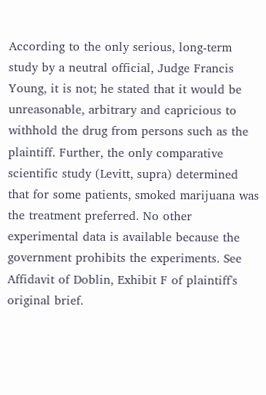According to the only serious, long-term study by a neutral official, Judge Francis Young, it is not; he stated that it would be unreasonable, arbitrary and capricious to withhold the drug from persons such as the plaintiff. Further, the only comparative scientific study (Levitt, supra) determined that for some patients, smoked marijuana was the treatment preferred. No other experimental data is available because the government prohibits the experiments. See Affidavit of Doblin, Exhibit F of plaintiff's original brief.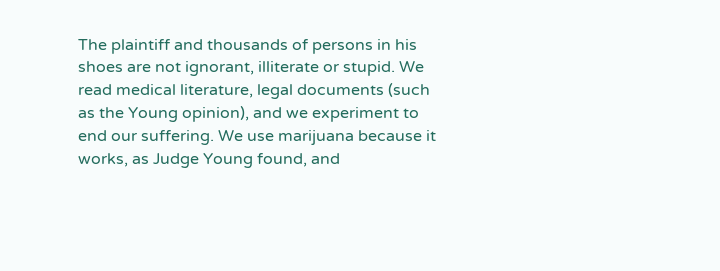The plaintiff and thousands of persons in his shoes are not ignorant, illiterate or stupid. We read medical literature, legal documents (such as the Young opinion), and we experiment to end our suffering. We use marijuana because it works, as Judge Young found, and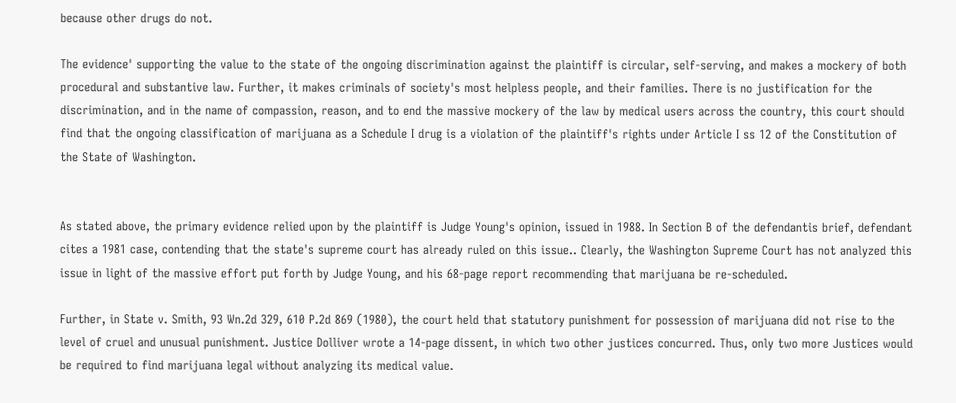because other drugs do not.

The evidence' supporting the value to the state of the ongoing discrimination against the plaintiff is circular, self-serving, and makes a mockery of both procedural and substantive law. Further, it makes criminals of society's most helpless people, and their families. There is no justification for the discrimination, and in the name of compassion, reason, and to end the massive mockery of the law by medical users across the country, this court should find that the ongoing classification of marijuana as a Schedule I drug is a violation of the plaintiff's rights under Article I ss 12 of the Constitution of the State of Washington.


As stated above, the primary evidence relied upon by the plaintiff is Judge Young's opinion, issued in 1988. In Section B of the defendantis brief, defendant cites a 1981 case, contending that the state's supreme court has already ruled on this issue.. Clearly, the Washington Supreme Court has not analyzed this issue in light of the massive effort put forth by Judge Young, and his 68-page report recommending that marijuana be re-scheduled.

Further, in State v. Smith, 93 Wn.2d 329, 610 P.2d 869 (1980), the court held that statutory punishment for possession of marijuana did not rise to the level of cruel and unusual punishment. Justice Dolliver wrote a 14-page dissent, in which two other justices concurred. Thus, only two more Justices would be required to find marijuana legal without analyzing its medical value.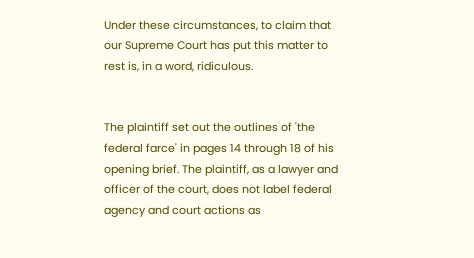Under these circumstances, to claim that our Supreme Court has put this matter to rest is, in a word, ridiculous.


The plaintiff set out the outlines of 'the federal farce' in pages 14 through 18 of his opening brief. The plaintiff, as a lawyer and officer of the court, does not label federal agency and court actions as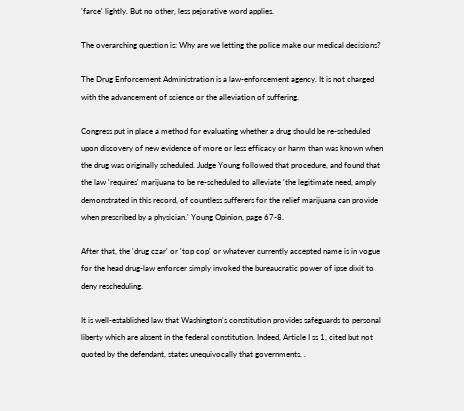'farce' lightly. But no other, less pejorative word applies.

The overarching question is: Why are we letting the police make our medical decisions?

The Drug Enforcement Administration is a law-enforcement agency. It is not charged with the advancement of science or the alleviation of suffering.

Congress put in place a method for evaluating whether a drug should be re-scheduled upon discovery of new evidence of more or less efficacy or harm than was known when the drug was originally scheduled. Judge Young followed that procedure, and found that the law 'requires' marijuana to be re-scheduled to alleviate 'the legitimate need, amply demonstrated in this record, of countless sufferers for the relief marijuana can provide when prescribed by a physician.' Young Opinion, page 67-8.

After that, the 'drug czar' or 'top cop' or whatever currently accepted name is in vogue for the head drug-law enforcer simply invoked the bureaucratic power of ipse dixit to deny rescheduling.

It is well-established law that Washington's constitution provides safeguards to personal liberty which are absent in the federal constitution. Indeed, Article I ss 1, cited but not quoted by the defendant, states unequivocally that governments. .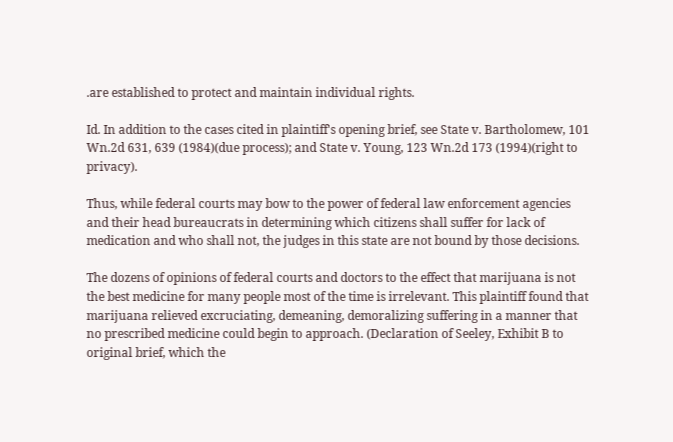.are established to protect and maintain individual rights.

Id. In addition to the cases cited in plaintiff's opening brief, see State v. Bartholomew, 101 Wn.2d 631, 639 (1984)(due process); and State v. Young, 123 Wn.2d 173 (1994)(right to privacy).

Thus, while federal courts may bow to the power of federal law enforcement agencies and their head bureaucrats in determining which citizens shall suffer for lack of medication and who shall not, the judges in this state are not bound by those decisions.

The dozens of opinions of federal courts and doctors to the effect that marijuana is not the best medicine for many people most of the time is irrelevant. This plaintiff found that marijuana relieved excruciating, demeaning, demoralizing suffering in a manner that no prescribed medicine could begin to approach. (Declaration of Seeley, Exhibit B to original brief, which the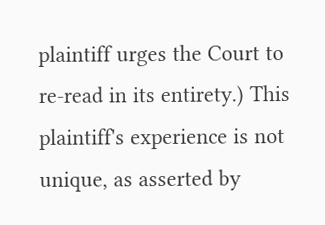plaintiff urges the Court to re-read in its entirety.) This plaintiff's experience is not unique, as asserted by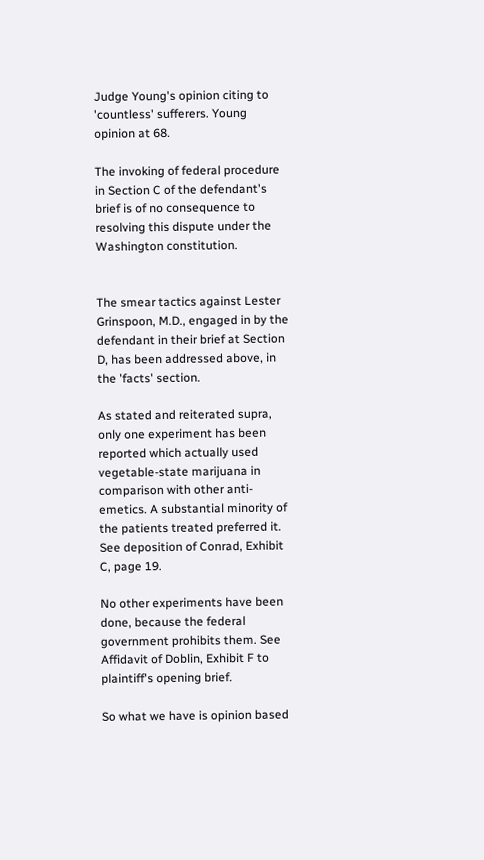Judge Young's opinion citing to 'countless' sufferers. Young opinion at 68.

The invoking of federal procedure in Section C of the defendant's brief is of no consequence to resolving this dispute under the Washington constitution.


The smear tactics against Lester Grinspoon, M.D., engaged in by the defendant in their brief at Section D, has been addressed above, in the 'facts' section.

As stated and reiterated supra, only one experiment has been reported which actually used vegetable-state marijuana in comparison with other anti-emetics. A substantial minority of the patients treated preferred it. See deposition of Conrad, Exhibit C, page 19.

No other experiments have been done, because the federal government prohibits them. See Affidavit of Doblin, Exhibit F to plaintiff's opening brief.

So what we have is opinion based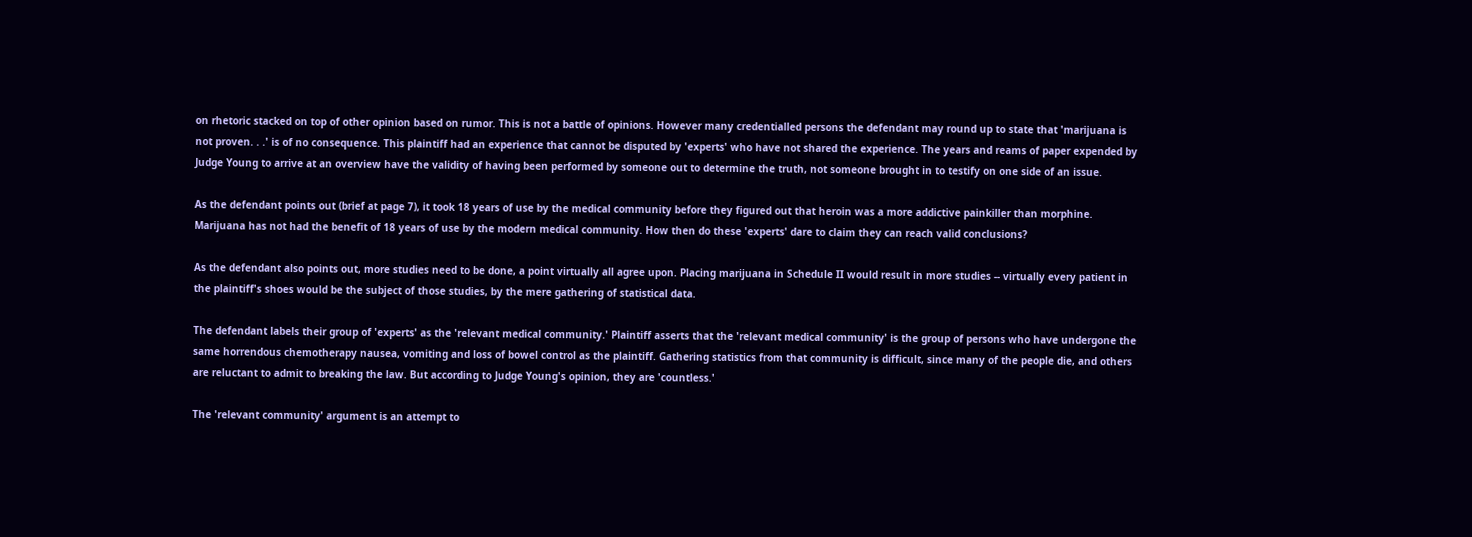on rhetoric stacked on top of other opinion based on rumor. This is not a battle of opinions. However many credentialled persons the defendant may round up to state that 'marijuana is not proven. . .' is of no consequence. This plaintiff had an experience that cannot be disputed by 'experts' who have not shared the experience. The years and reams of paper expended by Judge Young to arrive at an overview have the validity of having been performed by someone out to determine the truth, not someone brought in to testify on one side of an issue.

As the defendant points out (brief at page 7), it took 18 years of use by the medical community before they figured out that heroin was a more addictive painkiller than morphine. Marijuana has not had the benefit of 18 years of use by the modern medical community. How then do these 'experts' dare to claim they can reach valid conclusions?

As the defendant also points out, more studies need to be done, a point virtually all agree upon. Placing marijuana in Schedule II would result in more studies -- virtually every patient in the plaintiff's shoes would be the subject of those studies, by the mere gathering of statistical data.

The defendant labels their group of 'experts' as the 'relevant medical community.' Plaintiff asserts that the 'relevant medical community' is the group of persons who have undergone the same horrendous chemotherapy nausea, vomiting and loss of bowel control as the plaintiff. Gathering statistics from that community is difficult, since many of the people die, and others are reluctant to admit to breaking the law. But according to Judge Young's opinion, they are 'countless.'

The 'relevant community' argument is an attempt to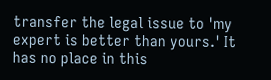transfer the legal issue to 'my expert is better than yours.' It has no place in this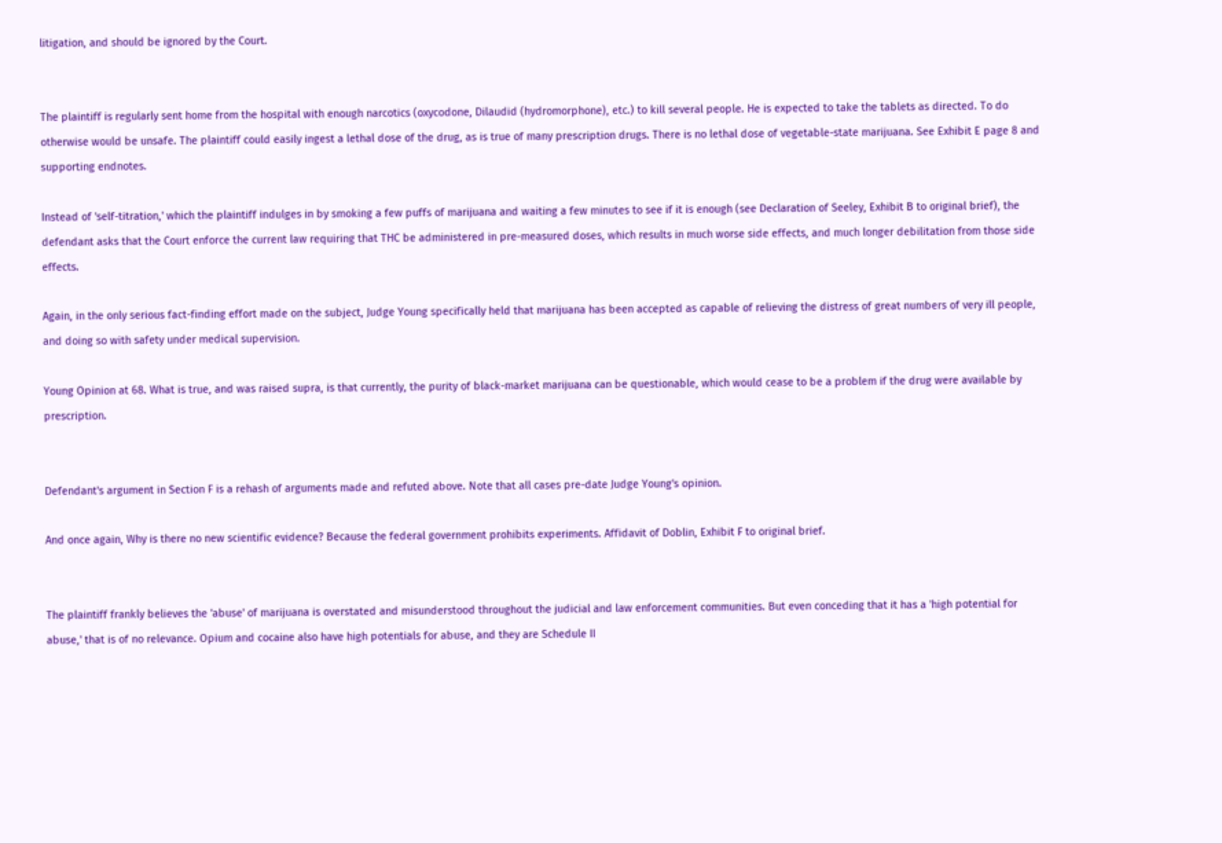litigation, and should be ignored by the Court.


The plaintiff is regularly sent home from the hospital with enough narcotics (oxycodone, Dilaudid (hydromorphone), etc.) to kill several people. He is expected to take the tablets as directed. To do otherwise would be unsafe. The plaintiff could easily ingest a lethal dose of the drug, as is true of many prescription drugs. There is no lethal dose of vegetable-state marijuana. See Exhibit E page 8 and supporting endnotes.

Instead of 'self-titration,' which the plaintiff indulges in by smoking a few puffs of marijuana and waiting a few minutes to see if it is enough (see Declaration of Seeley, Exhibit B to original brief), the defendant asks that the Court enforce the current law requiring that THC be administered in pre-measured doses, which results in much worse side effects, and much longer debilitation from those side effects.

Again, in the only serious fact-finding effort made on the subject, Judge Young specifically held that marijuana has been accepted as capable of relieving the distress of great numbers of very ill people, and doing so with safety under medical supervision.

Young Opinion at 68. What is true, and was raised supra, is that currently, the purity of black-market marijuana can be questionable, which would cease to be a problem if the drug were available by prescription.


Defendant's argument in Section F is a rehash of arguments made and refuted above. Note that all cases pre-date Judge Young's opinion.

And once again, Why is there no new scientific evidence? Because the federal government prohibits experiments. Affidavit of Doblin, Exhibit F to original brief.


The plaintiff frankly believes the 'abuse' of marijuana is overstated and misunderstood throughout the judicial and law enforcement communities. But even conceding that it has a 'high potential for abuse,' that is of no relevance. Opium and cocaine also have high potentials for abuse, and they are Schedule II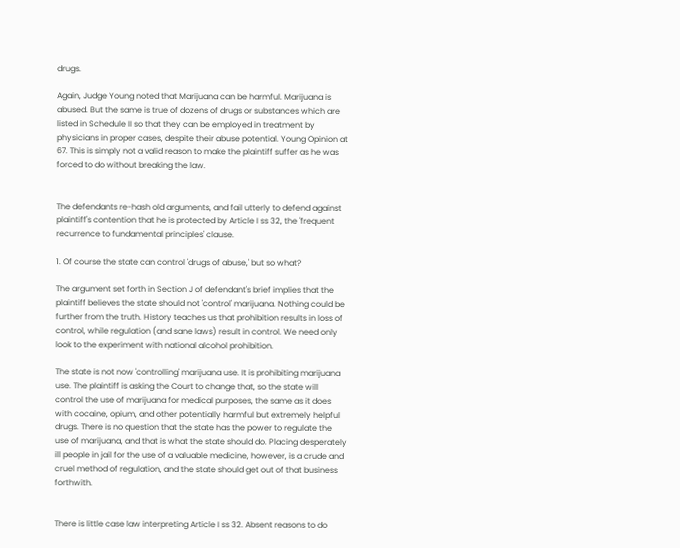drugs.

Again, Judge Young noted that Marijuana can be harmful. Marijuana is abused. But the same is true of dozens of drugs or substances which are listed in Schedule II so that they can be employed in treatment by physicians in proper cases, despite their abuse potential. Young Opinion at 67. This is simply not a valid reason to make the plaintiff suffer as he was forced to do without breaking the law.


The defendants re-hash old arguments, and fail utterly to defend against plaintiff's contention that he is protected by Article I ss 32, the 'frequent recurrence to fundamental principles' clause.

1. Of course the state can control 'drugs of abuse,' but so what?

The argument set forth in Section J of defendant's brief implies that the plaintiff believes the state should not 'control' marijuana. Nothing could be further from the truth. History teaches us that prohibition results in loss of control, while regulation (and sane laws) result in control. We need only look to the experiment with national alcohol prohibition.

The state is not now 'controlling' marijuana use. It is prohibiting marijuana use. The plaintiff is asking the Court to change that, so the state will control the use of marijuana for medical purposes, the same as it does with cocaine, opium, and other potentially harmful but extremely helpful drugs. There is no question that the state has the power to regulate the use of marijuana, and that is what the state should do. Placing desperately ill people in jail for the use of a valuable medicine, however, is a crude and cruel method of regulation, and the state should get out of that business forthwith.


There is little case law interpreting Article I ss 32. Absent reasons to do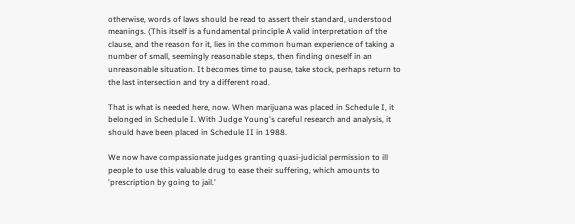otherwise, words of laws should be read to assert their standard, understood meanings. (This itself is a fundamental principle A valid interpretation of the clause, and the reason for it, lies in the common human experience of taking a number of small, seemingly reasonable steps, then finding oneself in an unreasonable situation. It becomes time to pause, take stock, perhaps return to the last intersection and try a different road.

That is what is needed here, now. When marijuana was placed in Schedule I, it belonged in Schedule I. With Judge Young's careful research and analysis, it should have been placed in Schedule II in 1988.

We now have compassionate judges granting quasi-judicial permission to ill people to use this valuable drug to ease their suffering, which amounts to 'prescription by going to jail.'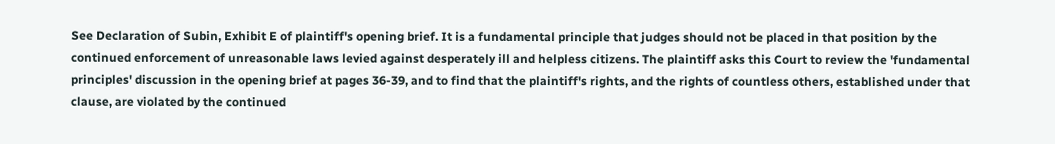See Declaration of Subin, Exhibit E of plaintiff's opening brief. It is a fundamental principle that judges should not be placed in that position by the continued enforcement of unreasonable laws levied against desperately ill and helpless citizens. The plaintiff asks this Court to review the 'fundamental principles' discussion in the opening brief at pages 36-39, and to find that the plaintiff's rights, and the rights of countless others, established under that clause, are violated by the continued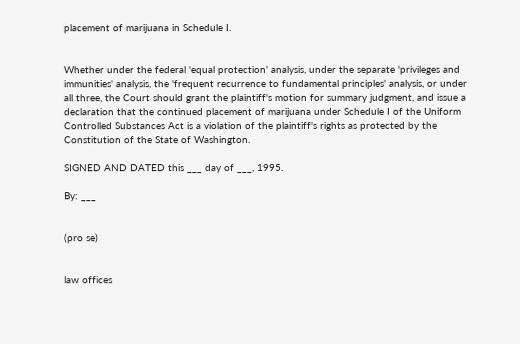placement of marijuana in Schedule I.


Whether under the federal 'equal protection' analysis, under the separate 'privileges and immunities' analysis, the 'frequent recurrence to fundamental principles' analysis, or under all three, the Court should grant the plaintiff's motion for summary judgment, and issue a declaration that the continued placement of marijuana under Schedule I of the Uniform Controlled Substances Act is a violation of the plaintiff's rights as protected by the Constitution of the State of Washington.

SIGNED AND DATED this ___ day of ___, 1995.

By: ___


(pro se)


law offices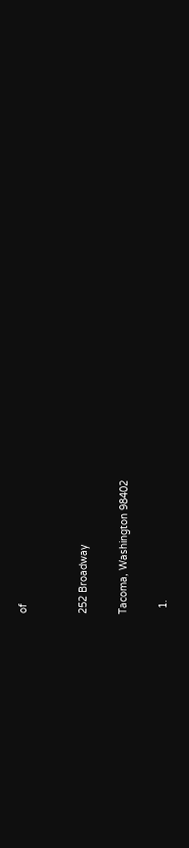of


252 Broadway

Tacoma, Washington 98402

  1.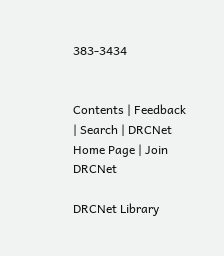383-3434


Contents | Feedback | Search | DRCNet Home Page | Join DRCNet

DRCNet Library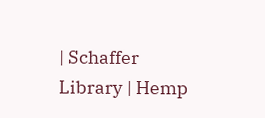| Schaffer Library | Hemp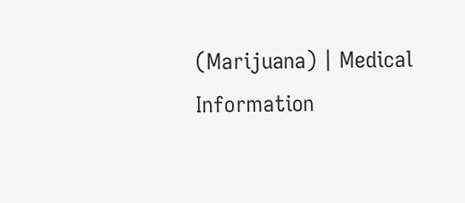(Marijuana) | Medical Information